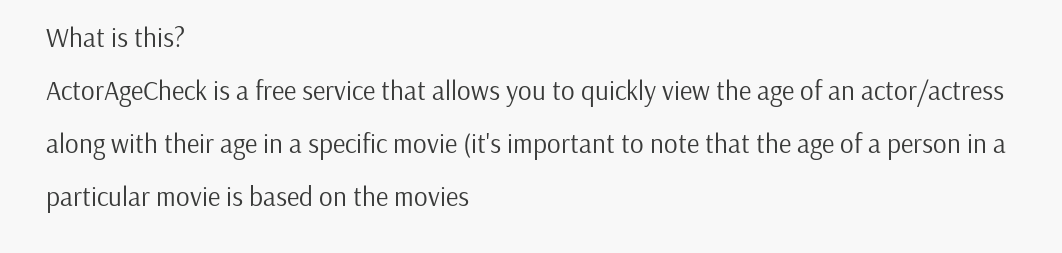What is this?
ActorAgeCheck is a free service that allows you to quickly view the age of an actor/actress along with their age in a specific movie (it's important to note that the age of a person in a particular movie is based on the movies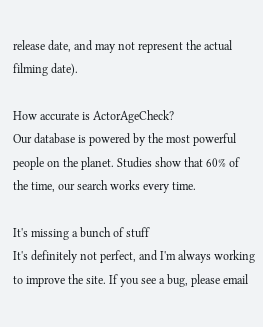release date, and may not represent the actual filming date).

How accurate is ActorAgeCheck?
Our database is powered by the most powerful people on the planet. Studies show that 60% of the time, our search works every time.

It's missing a bunch of stuff
It's definitely not perfect, and I'm always working to improve the site. If you see a bug, please email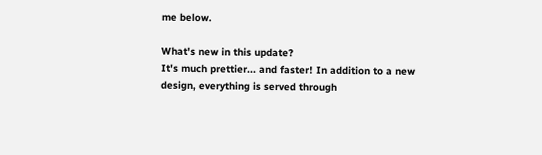me below.

What's new in this update?
It's much prettier... and faster! In addition to a new design, everything is served through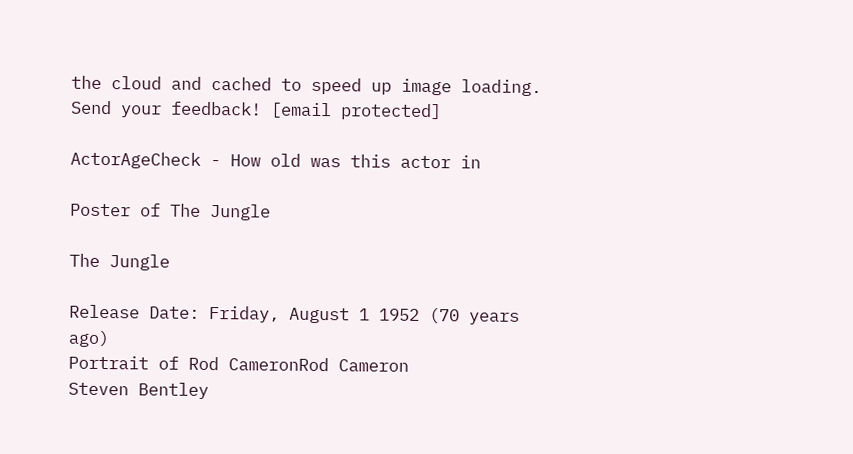the cloud and cached to speed up image loading. Send your feedback! [email protected]

ActorAgeCheck - How old was this actor in

Poster of The Jungle

The Jungle

Release Date: Friday, August 1 1952 (70 years ago)
Portrait of Rod CameronRod Cameron
Steven Bentley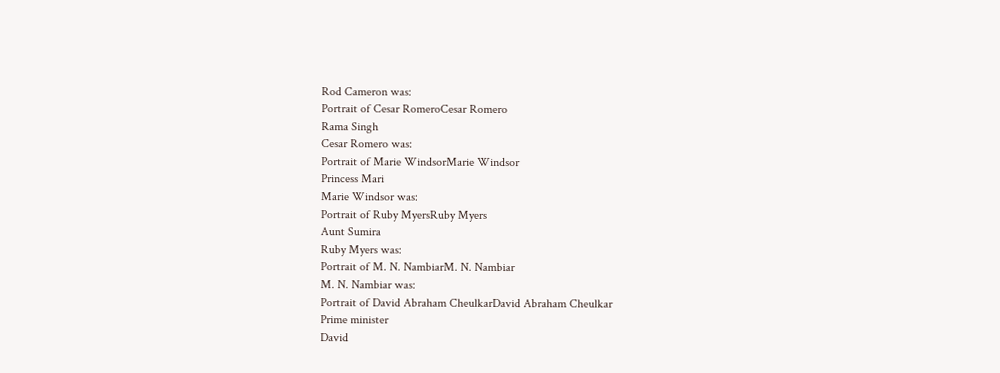Rod Cameron was:
Portrait of Cesar RomeroCesar Romero
Rama Singh
Cesar Romero was:
Portrait of Marie WindsorMarie Windsor
Princess Mari
Marie Windsor was:
Portrait of Ruby MyersRuby Myers
Aunt Sumira
Ruby Myers was:
Portrait of M. N. NambiarM. N. Nambiar
M. N. Nambiar was:
Portrait of David Abraham CheulkarDavid Abraham Cheulkar
Prime minister
David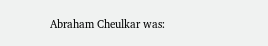Abraham Cheulkar was: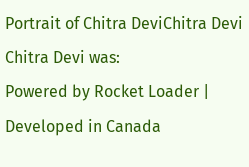Portrait of Chitra DeviChitra Devi
Chitra Devi was:
Powered by Rocket Loader | Developed in Canada